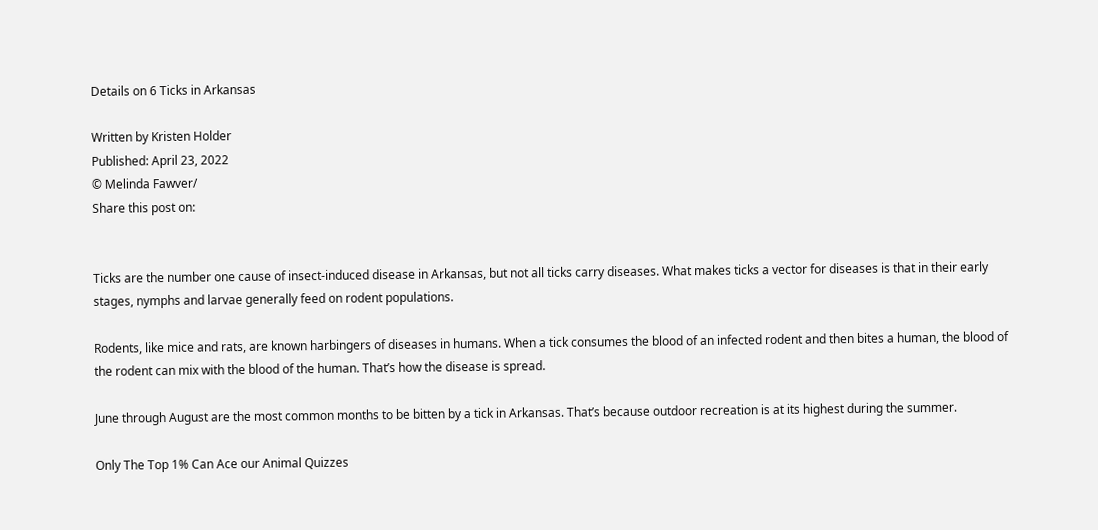Details on 6 Ticks in Arkansas

Written by Kristen Holder
Published: April 23, 2022
© Melinda Fawver/
Share this post on:


Ticks are the number one cause of insect-induced disease in Arkansas, but not all ticks carry diseases. What makes ticks a vector for diseases is that in their early stages, nymphs and larvae generally feed on rodent populations.

Rodents, like mice and rats, are known harbingers of diseases in humans. When a tick consumes the blood of an infected rodent and then bites a human, the blood of the rodent can mix with the blood of the human. That’s how the disease is spread.

June through August are the most common months to be bitten by a tick in Arkansas. That’s because outdoor recreation is at its highest during the summer.

Only The Top 1% Can Ace our Animal Quizzes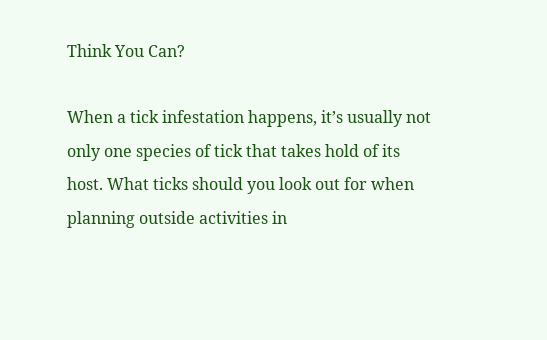Think You Can?

When a tick infestation happens, it’s usually not only one species of tick that takes hold of its host. What ticks should you look out for when planning outside activities in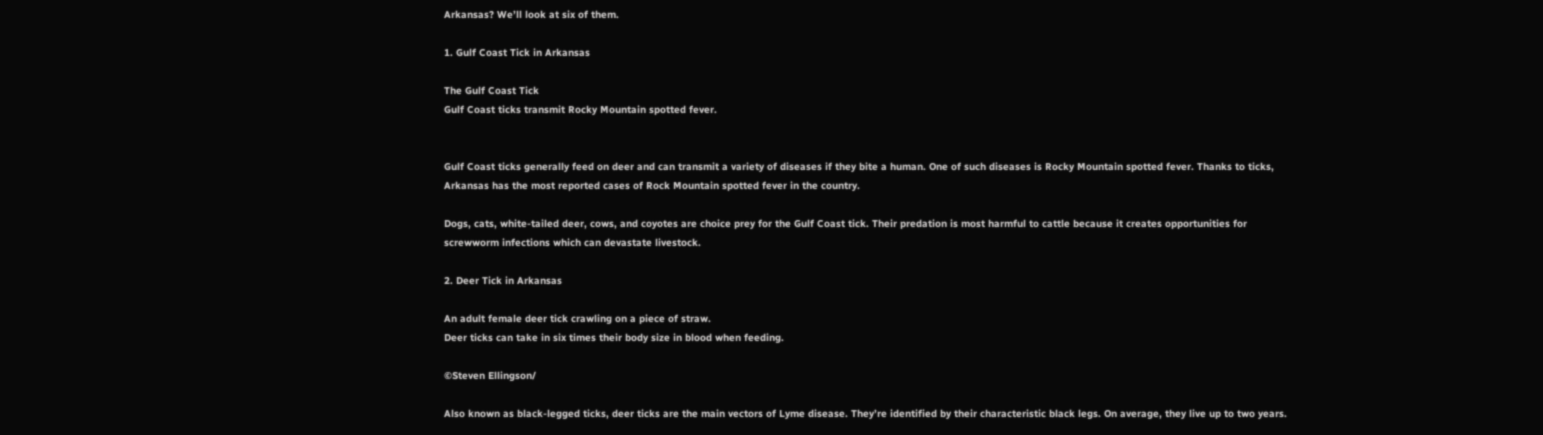Arkansas? We’ll look at six of them.

1. Gulf Coast Tick in Arkansas

The Gulf Coast Tick
Gulf Coast ticks transmit Rocky Mountain spotted fever.


Gulf Coast ticks generally feed on deer and can transmit a variety of diseases if they bite a human. One of such diseases is Rocky Mountain spotted fever. Thanks to ticks, Arkansas has the most reported cases of Rock Mountain spotted fever in the country.

Dogs, cats, white-tailed deer, cows, and coyotes are choice prey for the Gulf Coast tick. Their predation is most harmful to cattle because it creates opportunities for screwworm infections which can devastate livestock.

2. Deer Tick in Arkansas

An adult female deer tick crawling on a piece of straw.
Deer ticks can take in six times their body size in blood when feeding.

©Steven Ellingson/

Also known as black-legged ticks, deer ticks are the main vectors of Lyme disease. They’re identified by their characteristic black legs. On average, they live up to two years.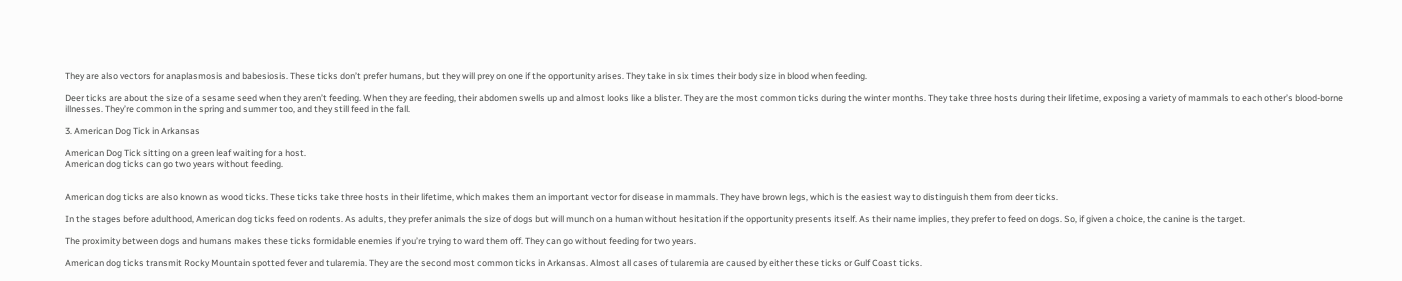They are also vectors for anaplasmosis and babesiosis. These ticks don’t prefer humans, but they will prey on one if the opportunity arises. They take in six times their body size in blood when feeding.

Deer ticks are about the size of a sesame seed when they aren’t feeding. When they are feeding, their abdomen swells up and almost looks like a blister. They are the most common ticks during the winter months. They take three hosts during their lifetime, exposing a variety of mammals to each other’s blood-borne illnesses. They’re common in the spring and summer too, and they still feed in the fall.

3. American Dog Tick in Arkansas

American Dog Tick sitting on a green leaf waiting for a host.
American dog ticks can go two years without feeding.


American dog ticks are also known as wood ticks. These ticks take three hosts in their lifetime, which makes them an important vector for disease in mammals. They have brown legs, which is the easiest way to distinguish them from deer ticks.

In the stages before adulthood, American dog ticks feed on rodents. As adults, they prefer animals the size of dogs but will munch on a human without hesitation if the opportunity presents itself. As their name implies, they prefer to feed on dogs. So, if given a choice, the canine is the target.

The proximity between dogs and humans makes these ticks formidable enemies if you’re trying to ward them off. They can go without feeding for two years.

American dog ticks transmit Rocky Mountain spotted fever and tularemia. They are the second most common ticks in Arkansas. Almost all cases of tularemia are caused by either these ticks or Gulf Coast ticks.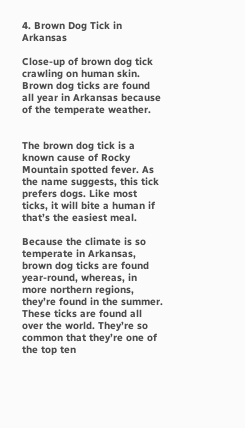4. Brown Dog Tick in Arkansas

Close-up of brown dog tick crawling on human skin.
Brown dog ticks are found all year in Arkansas because of the temperate weather.


The brown dog tick is a known cause of Rocky Mountain spotted fever. As the name suggests, this tick prefers dogs. Like most ticks, it will bite a human if that’s the easiest meal.

Because the climate is so temperate in Arkansas, brown dog ticks are found year-round, whereas, in more northern regions, they’re found in the summer. These ticks are found all over the world. They’re so common that they’re one of the top ten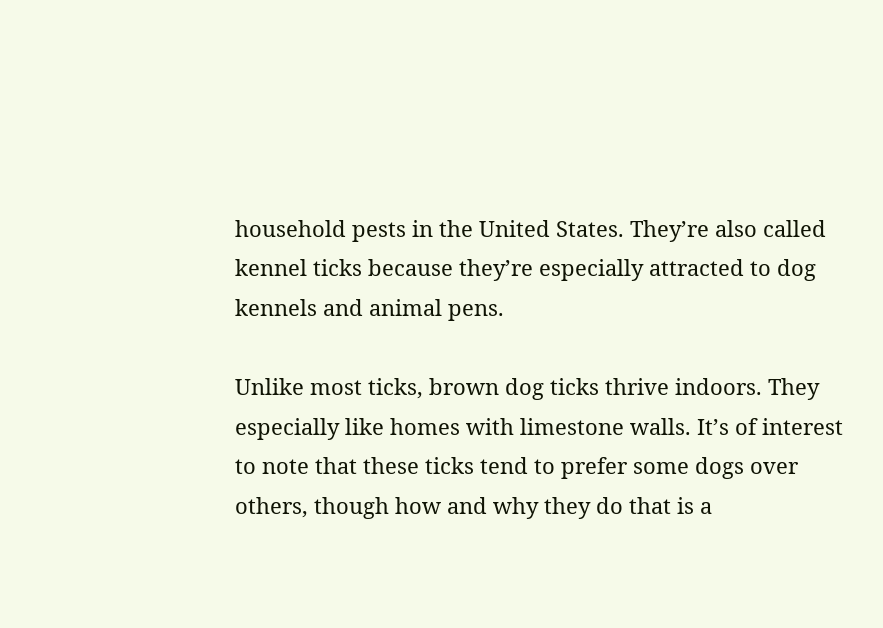household pests in the United States. They’re also called kennel ticks because they’re especially attracted to dog kennels and animal pens.

Unlike most ticks, brown dog ticks thrive indoors. They especially like homes with limestone walls. It’s of interest to note that these ticks tend to prefer some dogs over others, though how and why they do that is a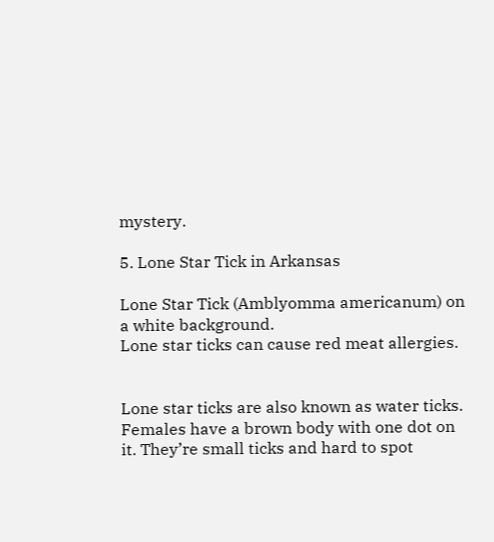mystery.

5. Lone Star Tick in Arkansas

Lone Star Tick (Amblyomma americanum) on a white background.
Lone star ticks can cause red meat allergies.


Lone star ticks are also known as water ticks. Females have a brown body with one dot on it. They’re small ticks and hard to spot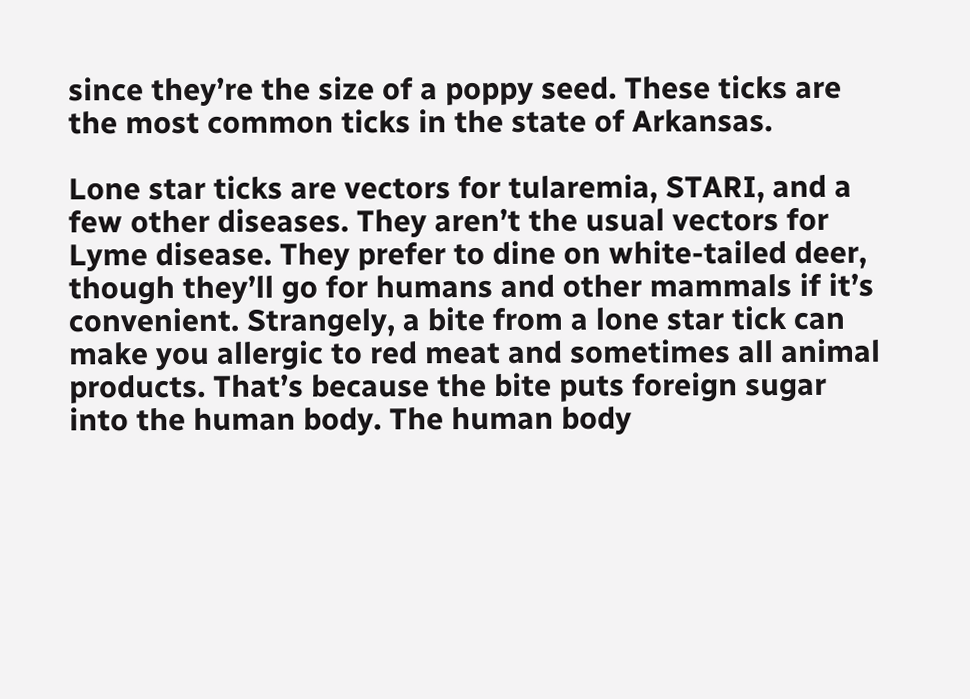since they’re the size of a poppy seed. These ticks are the most common ticks in the state of Arkansas.

Lone star ticks are vectors for tularemia, STARI, and a few other diseases. They aren’t the usual vectors for Lyme disease. They prefer to dine on white-tailed deer, though they’ll go for humans and other mammals if it’s convenient. Strangely, a bite from a lone star tick can make you allergic to red meat and sometimes all animal products. That’s because the bite puts foreign sugar into the human body. The human body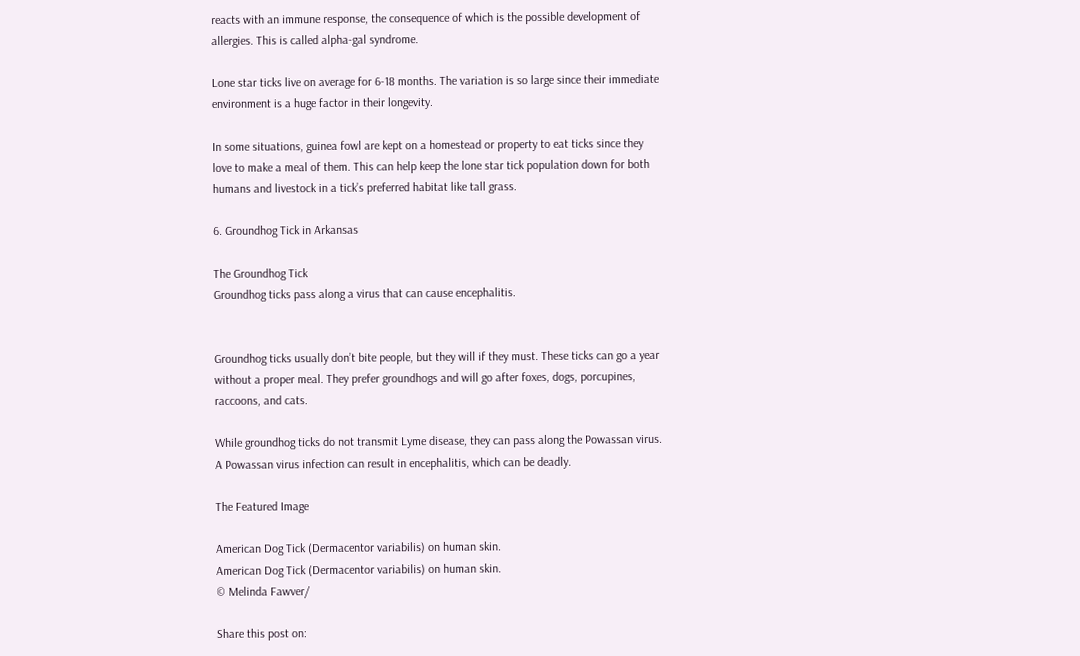reacts with an immune response, the consequence of which is the possible development of allergies. This is called alpha-gal syndrome.

Lone star ticks live on average for 6-18 months. The variation is so large since their immediate environment is a huge factor in their longevity.

In some situations, guinea fowl are kept on a homestead or property to eat ticks since they love to make a meal of them. This can help keep the lone star tick population down for both humans and livestock in a tick’s preferred habitat like tall grass.

6. Groundhog Tick in Arkansas

The Groundhog Tick
Groundhog ticks pass along a virus that can cause encephalitis.


Groundhog ticks usually don’t bite people, but they will if they must. These ticks can go a year without a proper meal. They prefer groundhogs and will go after foxes, dogs, porcupines, raccoons, and cats.

While groundhog ticks do not transmit Lyme disease, they can pass along the Powassan virus. A Powassan virus infection can result in encephalitis, which can be deadly.

The Featured Image

American Dog Tick (Dermacentor variabilis) on human skin.
American Dog Tick (Dermacentor variabilis) on human skin.
© Melinda Fawver/

Share this post on: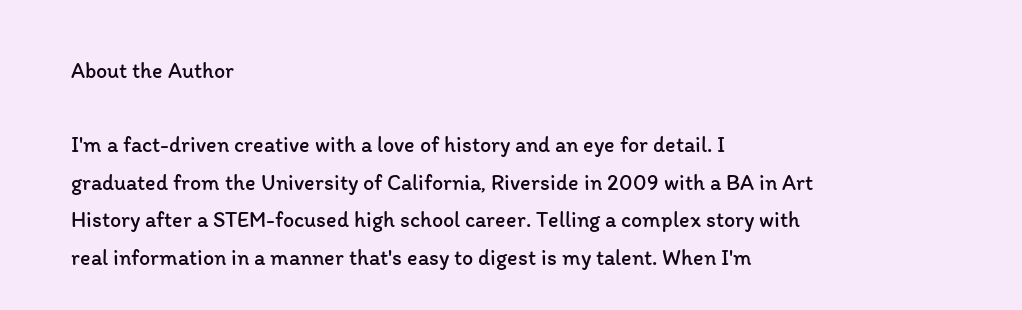About the Author

I'm a fact-driven creative with a love of history and an eye for detail. I graduated from the University of California, Riverside in 2009 with a BA in Art History after a STEM-focused high school career. Telling a complex story with real information in a manner that's easy to digest is my talent. When I'm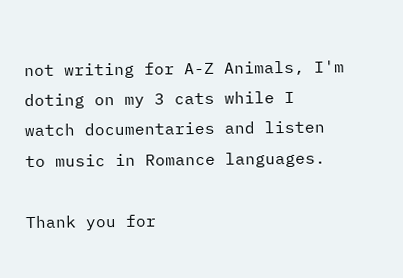not writing for A-Z Animals, I'm doting on my 3 cats while I watch documentaries and listen to music in Romance languages.

Thank you for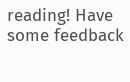reading! Have some feedback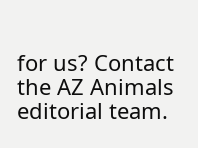for us? Contact the AZ Animals editorial team.